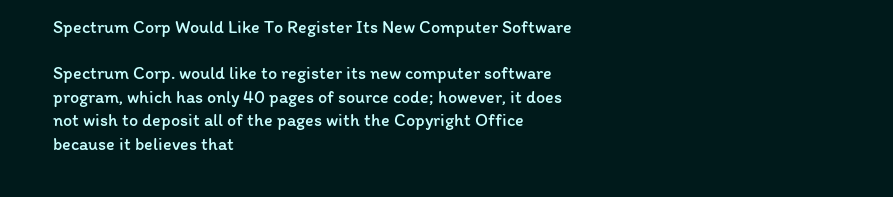Spectrum Corp Would Like To Register Its New Computer Software

Spectrum Corp. would like to register its new computer software program, which has only 40 pages of source code; however, it does not wish to deposit all of the pages with the Copyright Office because it believes that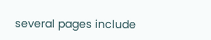several pages include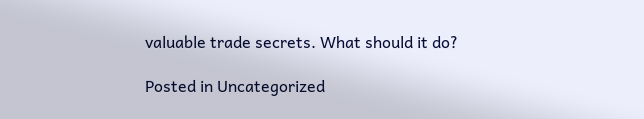valuable trade secrets. What should it do?

Posted in Uncategorized